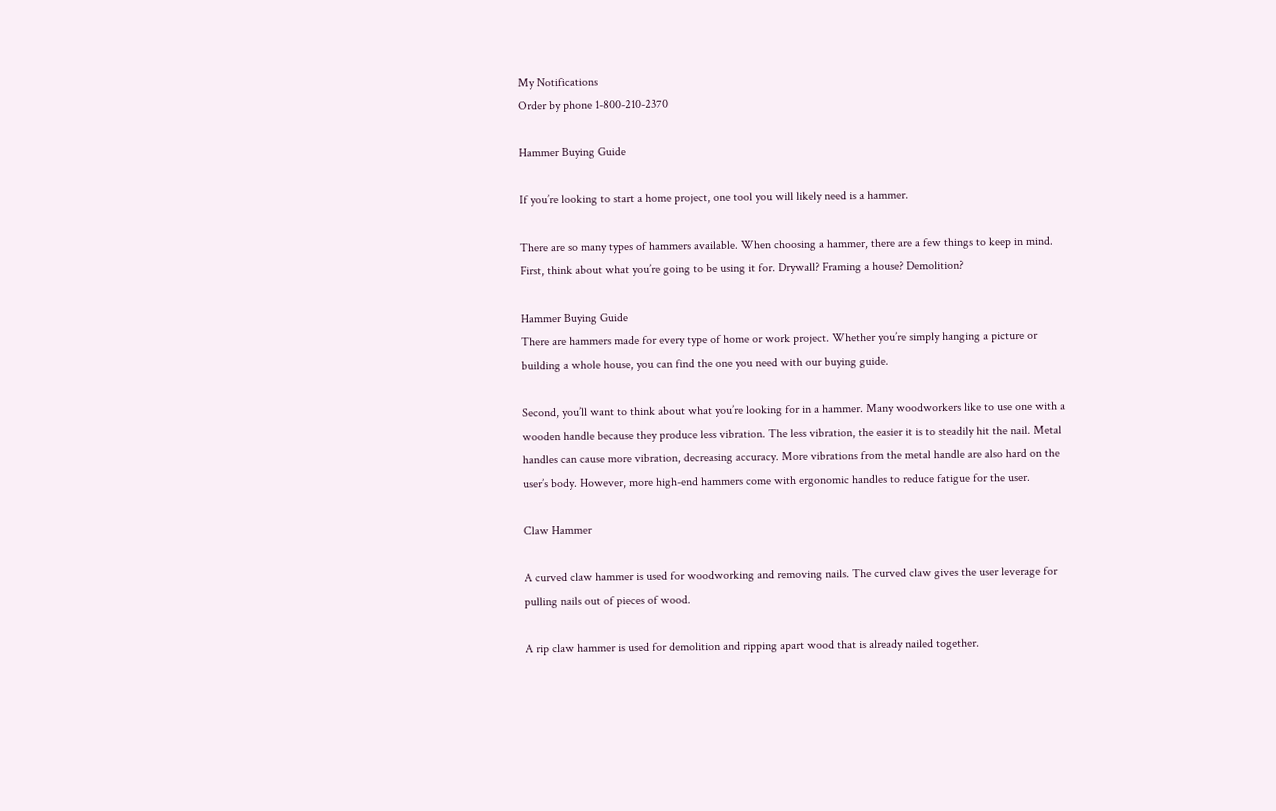My Notifications
Order by phone 1-800-210-2370

Hammer Buying Guide

If you’re looking to start a home project, one tool you will likely need is a hammer.

There are so many types of hammers available. When choosing a hammer, there are a few things to keep in mind. First, think about what you’re going to be using it for. Drywall? Framing a house? Demolition?

Hammer Buying Guide
There are hammers made for every type of home or work project. Whether you’re simply hanging a picture or building a whole house, you can find the one you need with our buying guide.

Second, you’ll want to think about what you’re looking for in a hammer. Many woodworkers like to use one with a wooden handle because they produce less vibration. The less vibration, the easier it is to steadily hit the nail. Metal handles can cause more vibration, decreasing accuracy. More vibrations from the metal handle are also hard on the user’s body. However, more high-end hammers come with ergonomic handles to reduce fatigue for the user.

Claw Hammer

A curved claw hammer is used for woodworking and removing nails. The curved claw gives the user leverage for pulling nails out of pieces of wood.

A rip claw hammer is used for demolition and ripping apart wood that is already nailed together.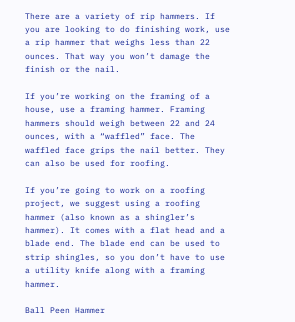There are a variety of rip hammers. If you are looking to do finishing work, use a rip hammer that weighs less than 22 ounces. That way you won’t damage the finish or the nail.

If you’re working on the framing of a house, use a framing hammer. Framing hammers should weigh between 22 and 24 ounces, with a “waffled” face. The waffled face grips the nail better. They can also be used for roofing.

If you’re going to work on a roofing project, we suggest using a roofing hammer (also known as a shingler’s hammer). It comes with a flat head and a blade end. The blade end can be used to strip shingles, so you don’t have to use a utility knife along with a framing hammer.

Ball Peen Hammer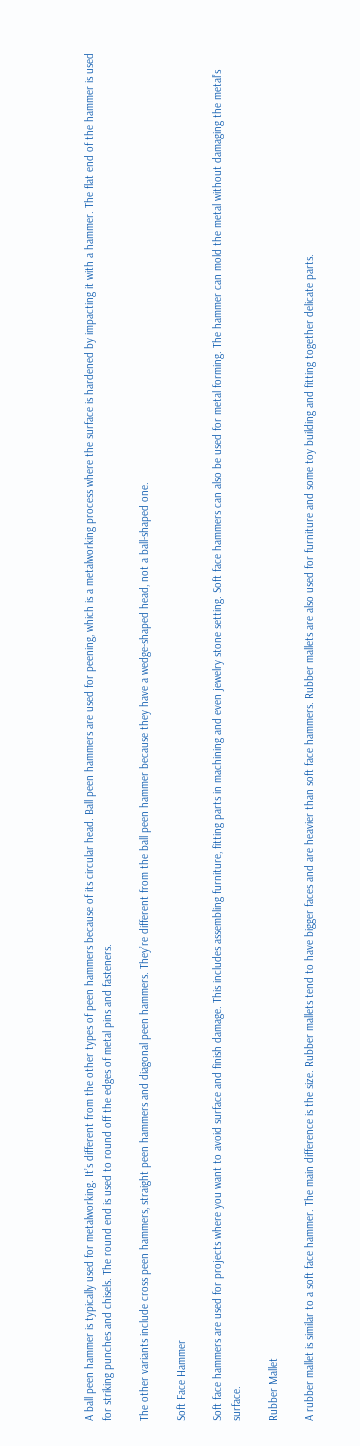A ball peen hammer is typically used for metalworking. It’s different from the other types of peen hammers because of its circular head. Ball peen hammers are used for peening, which is a metalworking process where the surface is hardened by impacting it with a hammer. The flat end of the hammer is used for striking punches and chisels. The round end is used to round off the edges of metal pins and fasteners.

The other variants include cross peen hammers, straight peen hammers and diagonal peen hammers. They’re different from the ball peen hammer because they have a wedge-shaped head, not a ball-shaped one.

Soft Face Hammer

Soft face hammers are used for projects where you want to avoid surface and finish damage. This includes assembling furniture, fitting parts in machining and even jewelry stone setting. Soft face hammers can also be used for metal forming. The hammer can mold the metal without damaging the metal’s surface.

Rubber Mallet

A rubber mallet is similar to a soft face hammer. The main difference is the size. Rubber mallets tend to have bigger faces and are heavier than soft face hammers. Rubber mallets are also used for furniture and some toy building and fitting together delicate parts.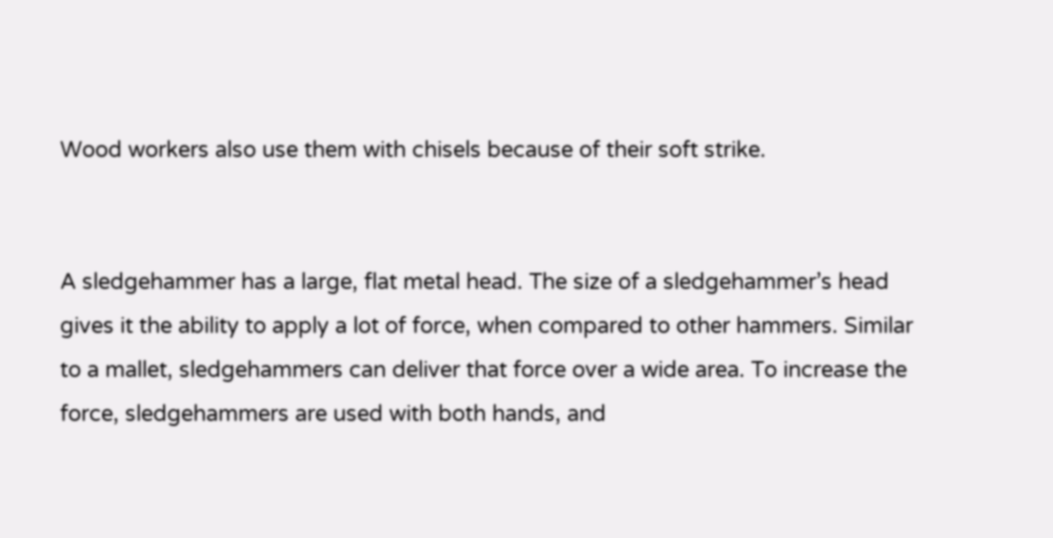Wood workers also use them with chisels because of their soft strike.


A sledgehammer has a large, flat metal head. The size of a sledgehammer’s head gives it the ability to apply a lot of force, when compared to other hammers. Similar to a mallet, sledgehammers can deliver that force over a wide area. To increase the force, sledgehammers are used with both hands, and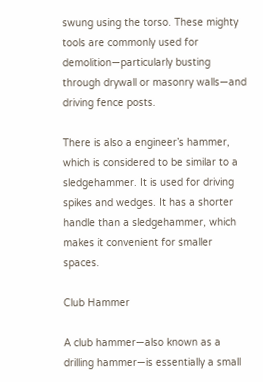swung using the torso. These mighty tools are commonly used for demolition—particularly busting through drywall or masonry walls—and driving fence posts.

There is also a engineer’s hammer, which is considered to be similar to a sledgehammer. It is used for driving spikes and wedges. It has a shorter handle than a sledgehammer, which makes it convenient for smaller spaces.

Club Hammer

A club hammer—also known as a drilling hammer—is essentially a small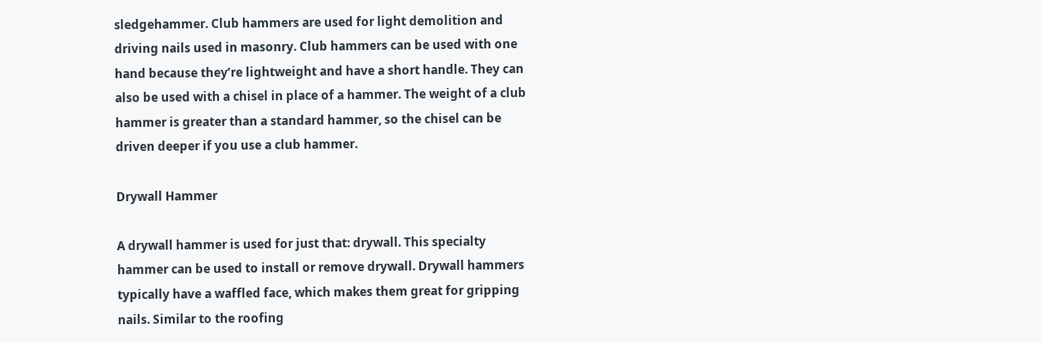sledgehammer. Club hammers are used for light demolition and driving nails used in masonry. Club hammers can be used with one hand because they’re lightweight and have a short handle. They can also be used with a chisel in place of a hammer. The weight of a club hammer is greater than a standard hammer, so the chisel can be driven deeper if you use a club hammer.

Drywall Hammer

A drywall hammer is used for just that: drywall. This specialty hammer can be used to install or remove drywall. Drywall hammers typically have a waffled face, which makes them great for gripping nails. Similar to the roofing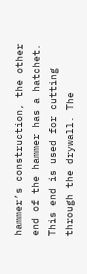hammer’s construction, the other end of the hammer has a hatchet. This end is used for cutting through the drywall. The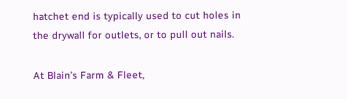hatchet end is typically used to cut holes in the drywall for outlets, or to pull out nails.

At Blain’s Farm & Fleet,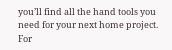you’ll find all the hand tools you need for your next home project. For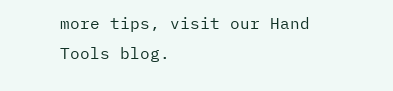more tips, visit our Hand Tools blog.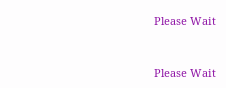Please Wait


Please Wait